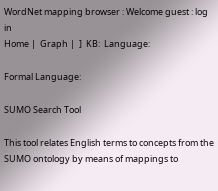WordNet mapping browser : Welcome guest : log in
Home |  Graph |  ]  KB:  Language:

Formal Language:

SUMO Search Tool

This tool relates English terms to concepts from the SUMO ontology by means of mappings to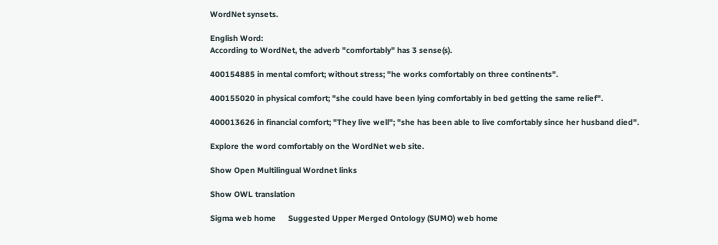WordNet synsets.

English Word:
According to WordNet, the adverb "comfortably" has 3 sense(s).

400154885 in mental comfort; without stress; "he works comfortably on three continents".

400155020 in physical comfort; "she could have been lying comfortably in bed getting the same relief".

400013626 in financial comfort; "They live well"; "she has been able to live comfortably since her husband died".

Explore the word comfortably on the WordNet web site.

Show Open Multilingual Wordnet links

Show OWL translation

Sigma web home      Suggested Upper Merged Ontology (SUMO) web home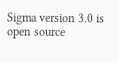Sigma version 3.0 is open source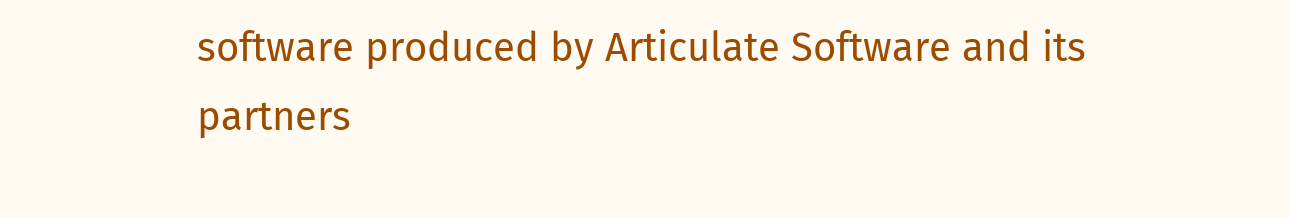software produced by Articulate Software and its partners